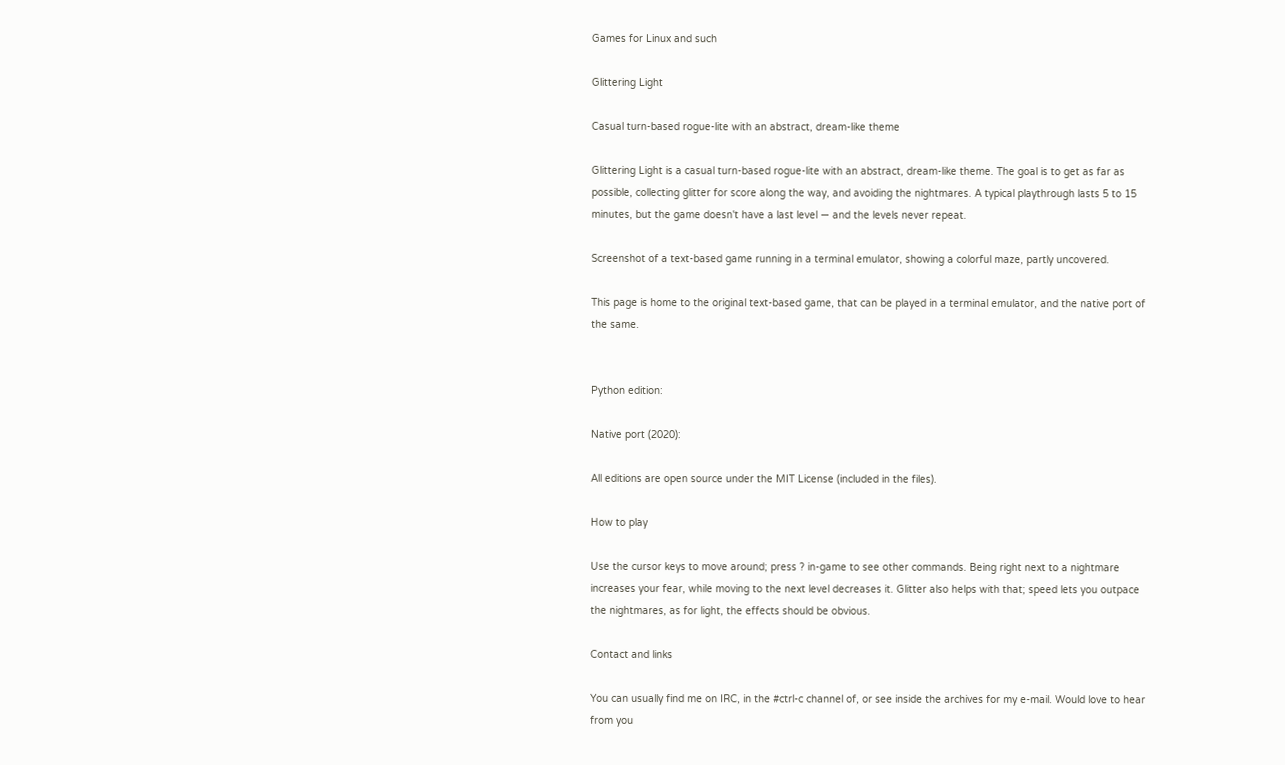Games for Linux and such

Glittering Light

Casual turn-based rogue-lite with an abstract, dream-like theme

Glittering Light is a casual turn-based rogue-lite with an abstract, dream-like theme. The goal is to get as far as possible, collecting glitter for score along the way, and avoiding the nightmares. A typical playthrough lasts 5 to 15 minutes, but the game doesn't have a last level — and the levels never repeat.

Screenshot of a text-based game running in a terminal emulator, showing a colorful maze, partly uncovered.

This page is home to the original text-based game, that can be played in a terminal emulator, and the native port of the same.


Python edition:

Native port (2020):

All editions are open source under the MIT License (included in the files).

How to play

Use the cursor keys to move around; press ? in-game to see other commands. Being right next to a nightmare increases your fear, while moving to the next level decreases it. Glitter also helps with that; speed lets you outpace the nightmares, as for light, the effects should be obvious.

Contact and links

You can usually find me on IRC, in the #ctrl-c channel of, or see inside the archives for my e-mail. Would love to hear from you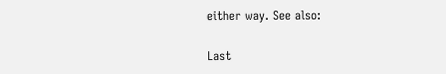either way. See also:

Last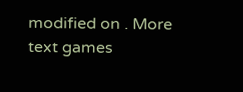modified on . More text games